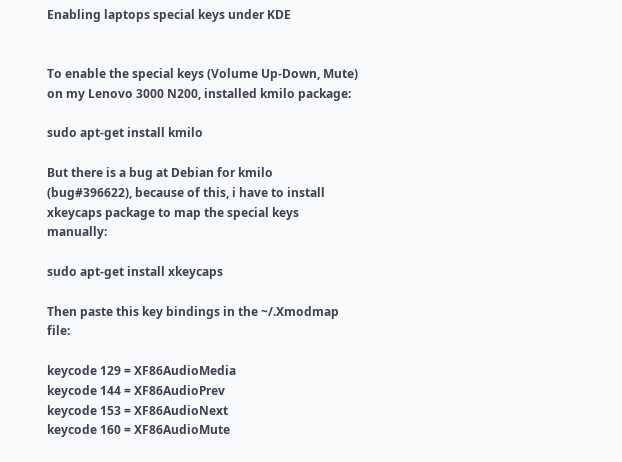Enabling laptops special keys under KDE


To enable the special keys (Volume Up-Down, Mute) on my Lenovo 3000 N200, installed kmilo package:

sudo apt-get install kmilo

But there is a bug at Debian for kmilo (bug#396622), because of this, i have to install xkeycaps package to map the special keys manually:

sudo apt-get install xkeycaps

Then paste this key bindings in the ~/.Xmodmap file:

keycode 129 = XF86AudioMedia
keycode 144 = XF86AudioPrev
keycode 153 = XF86AudioNext
keycode 160 = XF86AudioMute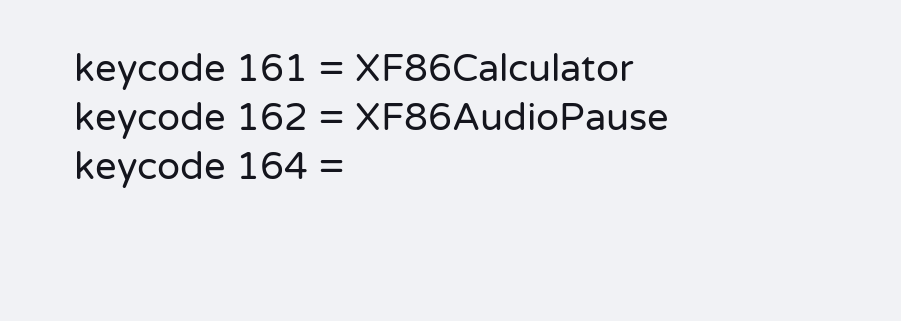keycode 161 = XF86Calculator
keycode 162 = XF86AudioPause
keycode 164 =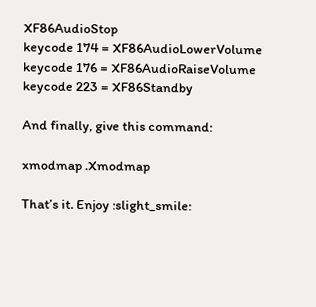XF86AudioStop
keycode 174 = XF86AudioLowerVolume
keycode 176 = XF86AudioRaiseVolume
keycode 223 = XF86Standby

And finally, give this command:

xmodmap .Xmodmap

That’s it. Enjoy :slight_smile: